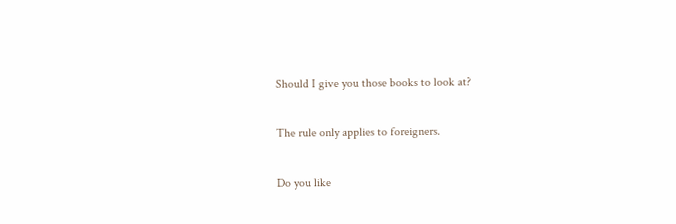Should I give you those books to look at?

The rule only applies to foreigners.

Do you like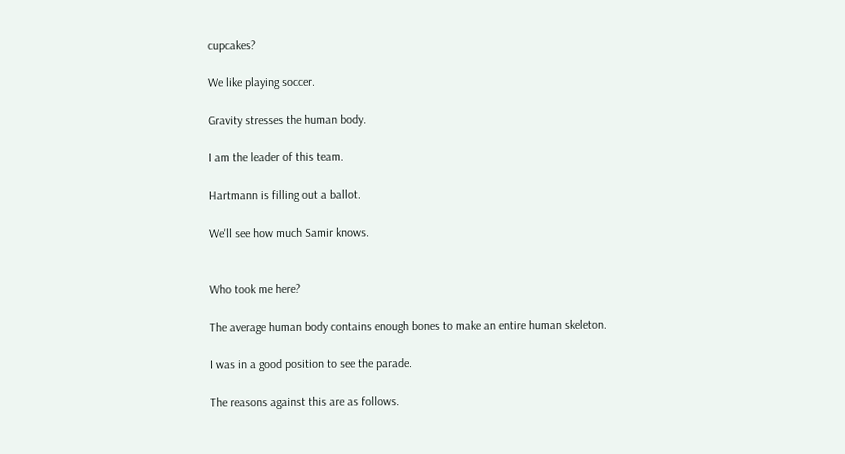cupcakes?

We like playing soccer.

Gravity stresses the human body.

I am the leader of this team.

Hartmann is filling out a ballot.

We'll see how much Samir knows.


Who took me here?

The average human body contains enough bones to make an entire human skeleton.

I was in a good position to see the parade.

The reasons against this are as follows.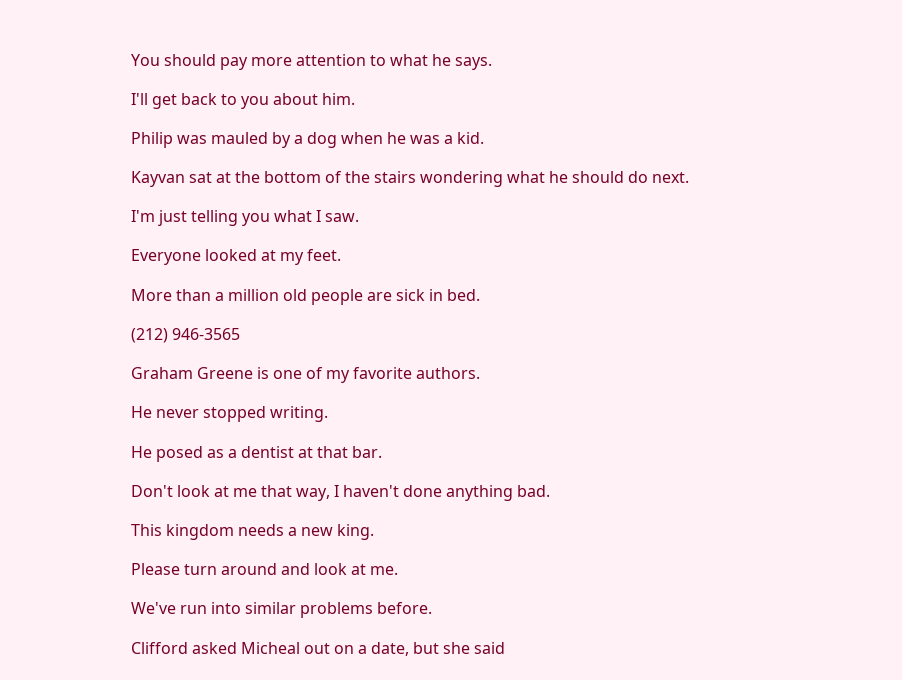You should pay more attention to what he says.

I'll get back to you about him.

Philip was mauled by a dog when he was a kid.

Kayvan sat at the bottom of the stairs wondering what he should do next.

I'm just telling you what I saw.

Everyone looked at my feet.

More than a million old people are sick in bed.

(212) 946-3565

Graham Greene is one of my favorite authors.

He never stopped writing.

He posed as a dentist at that bar.

Don't look at me that way, I haven't done anything bad.

This kingdom needs a new king.

Please turn around and look at me.

We've run into similar problems before.

Clifford asked Micheal out on a date, but she said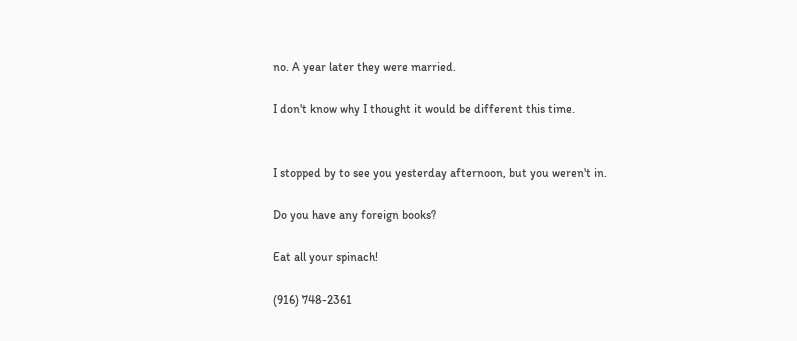no. A year later they were married.

I don't know why I thought it would be different this time.


I stopped by to see you yesterday afternoon, but you weren't in.

Do you have any foreign books?

Eat all your spinach!

(916) 748-2361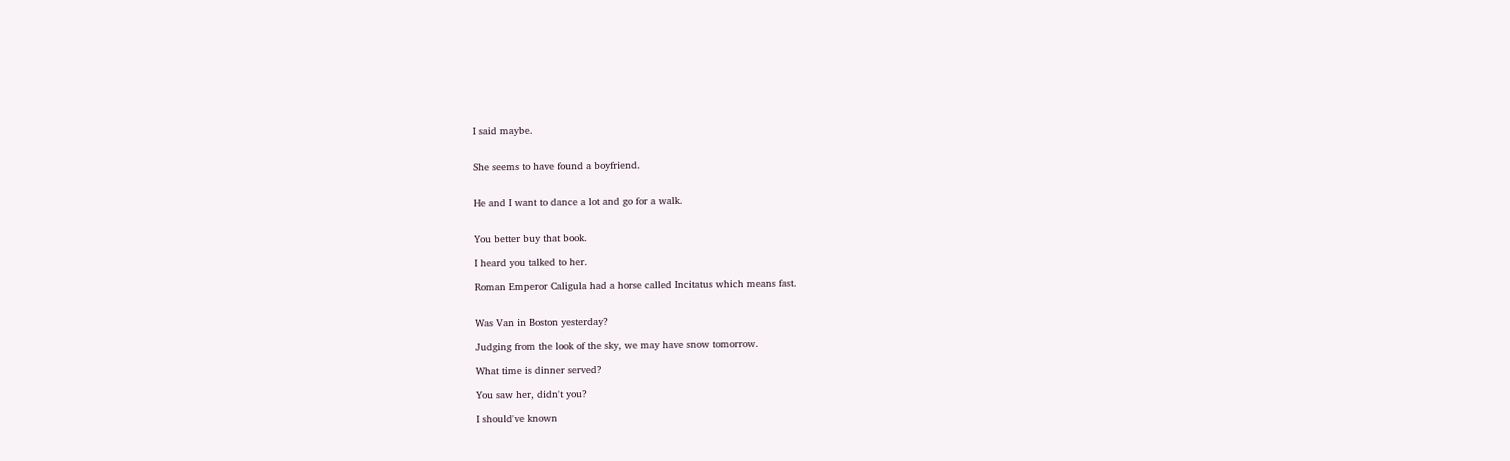I said maybe.


She seems to have found a boyfriend.


He and I want to dance a lot and go for a walk.


You better buy that book.

I heard you talked to her.

Roman Emperor Caligula had a horse called Incitatus which means fast.


Was Van in Boston yesterday?

Judging from the look of the sky, we may have snow tomorrow.

What time is dinner served?

You saw her, didn't you?

I should've known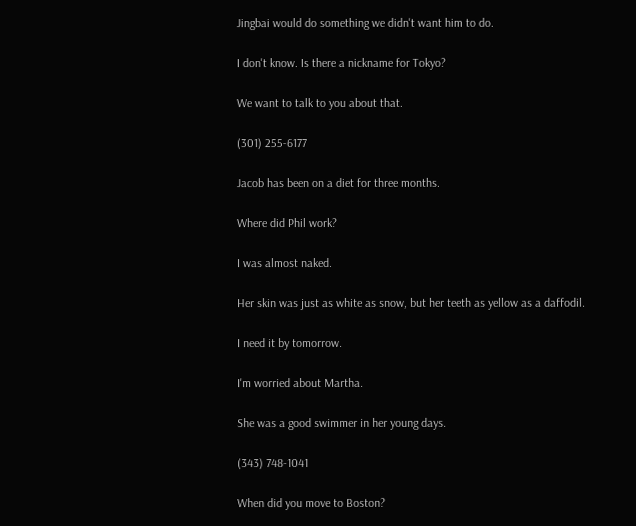Jingbai would do something we didn't want him to do.

I don't know. Is there a nickname for Tokyo?

We want to talk to you about that.

(301) 255-6177

Jacob has been on a diet for three months.

Where did Phil work?

I was almost naked.

Her skin was just as white as snow, but her teeth as yellow as a daffodil.

I need it by tomorrow.

I'm worried about Martha.

She was a good swimmer in her young days.

(343) 748-1041

When did you move to Boston?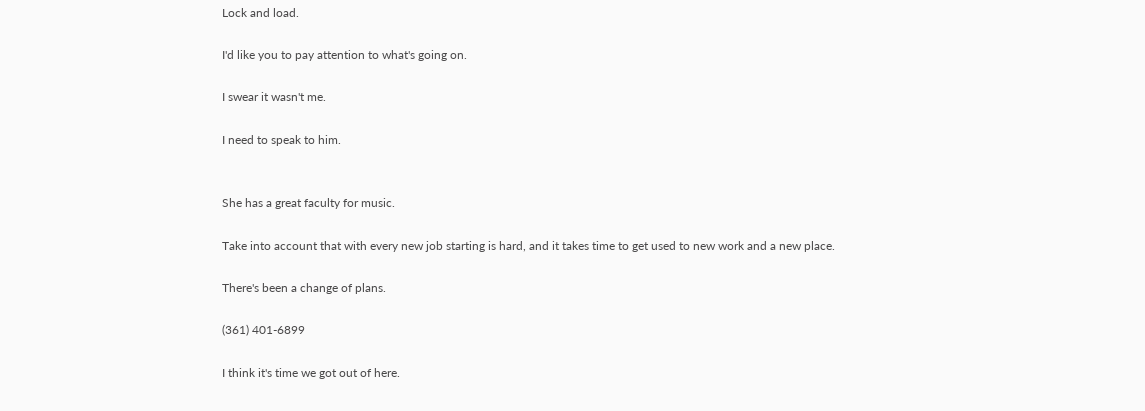Lock and load.

I'd like you to pay attention to what's going on.

I swear it wasn't me.

I need to speak to him.


She has a great faculty for music.

Take into account that with every new job starting is hard, and it takes time to get used to new work and a new place.

There's been a change of plans.

(361) 401-6899

I think it's time we got out of here.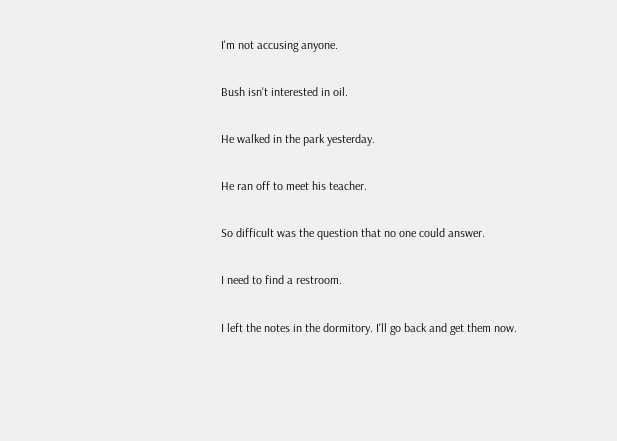I'm not accusing anyone.

Bush isn't interested in oil.

He walked in the park yesterday.

He ran off to meet his teacher.

So difficult was the question that no one could answer.

I need to find a restroom.

I left the notes in the dormitory. I'll go back and get them now.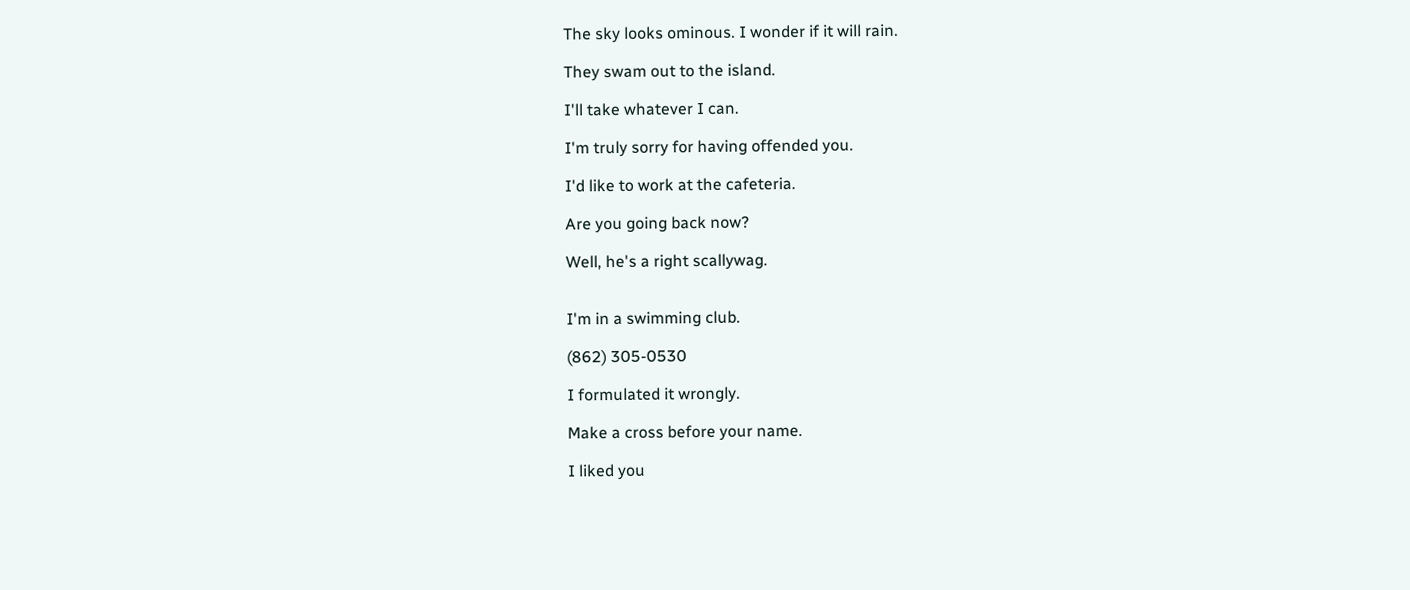The sky looks ominous. I wonder if it will rain.

They swam out to the island.

I'll take whatever I can.

I'm truly sorry for having offended you.

I'd like to work at the cafeteria.

Are you going back now?

Well, he's a right scallywag.


I'm in a swimming club.

(862) 305-0530

I formulated it wrongly.

Make a cross before your name.

I liked you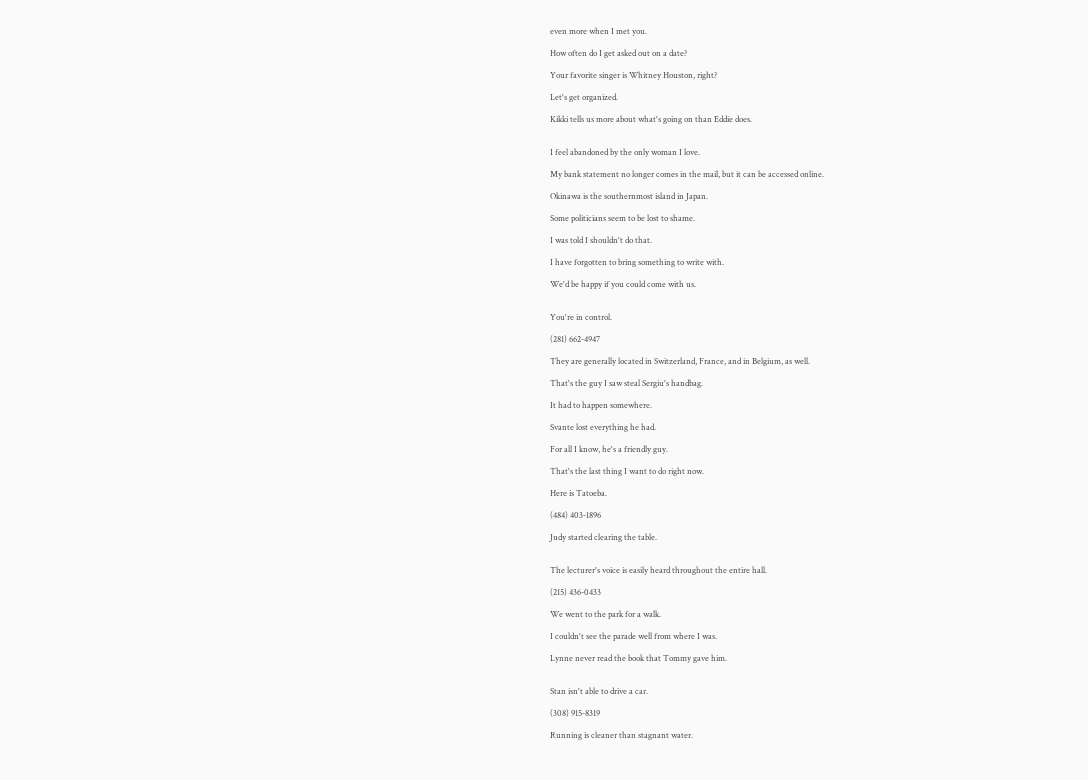even more when I met you.

How often do I get asked out on a date?

Your favorite singer is Whitney Houston, right?

Let's get organized.

Kikki tells us more about what's going on than Eddie does.


I feel abandoned by the only woman I love.

My bank statement no longer comes in the mail, but it can be accessed online.

Okinawa is the southernmost island in Japan.

Some politicians seem to be lost to shame.

I was told I shouldn't do that.

I have forgotten to bring something to write with.

We'd be happy if you could come with us.


You're in control.

(281) 662-4947

They are generally located in Switzerland, France, and in Belgium, as well.

That's the guy I saw steal Sergiu's handbag.

It had to happen somewhere.

Svante lost everything he had.

For all I know, he's a friendly guy.

That's the last thing I want to do right now.

Here is Tatoeba.

(484) 403-1896

Judy started clearing the table.


The lecturer's voice is easily heard throughout the entire hall.

(215) 436-0433

We went to the park for a walk.

I couldn't see the parade well from where I was.

Lynne never read the book that Tommy gave him.


Stan isn't able to drive a car.

(308) 915-8319

Running is cleaner than stagnant water.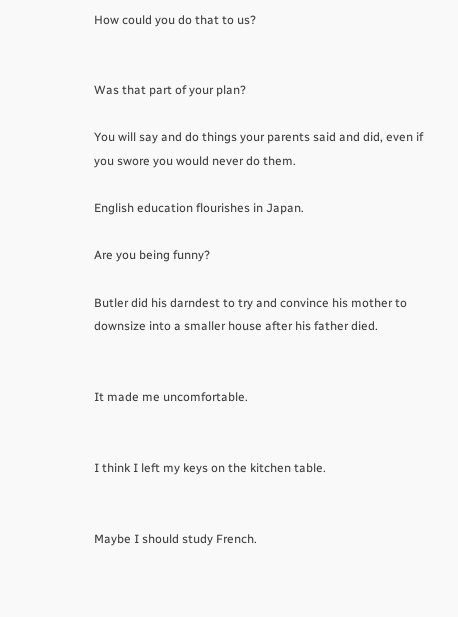How could you do that to us?


Was that part of your plan?

You will say and do things your parents said and did, even if you swore you would never do them.

English education flourishes in Japan.

Are you being funny?

Butler did his darndest to try and convince his mother to downsize into a smaller house after his father died.


It made me uncomfortable.


I think I left my keys on the kitchen table.


Maybe I should study French.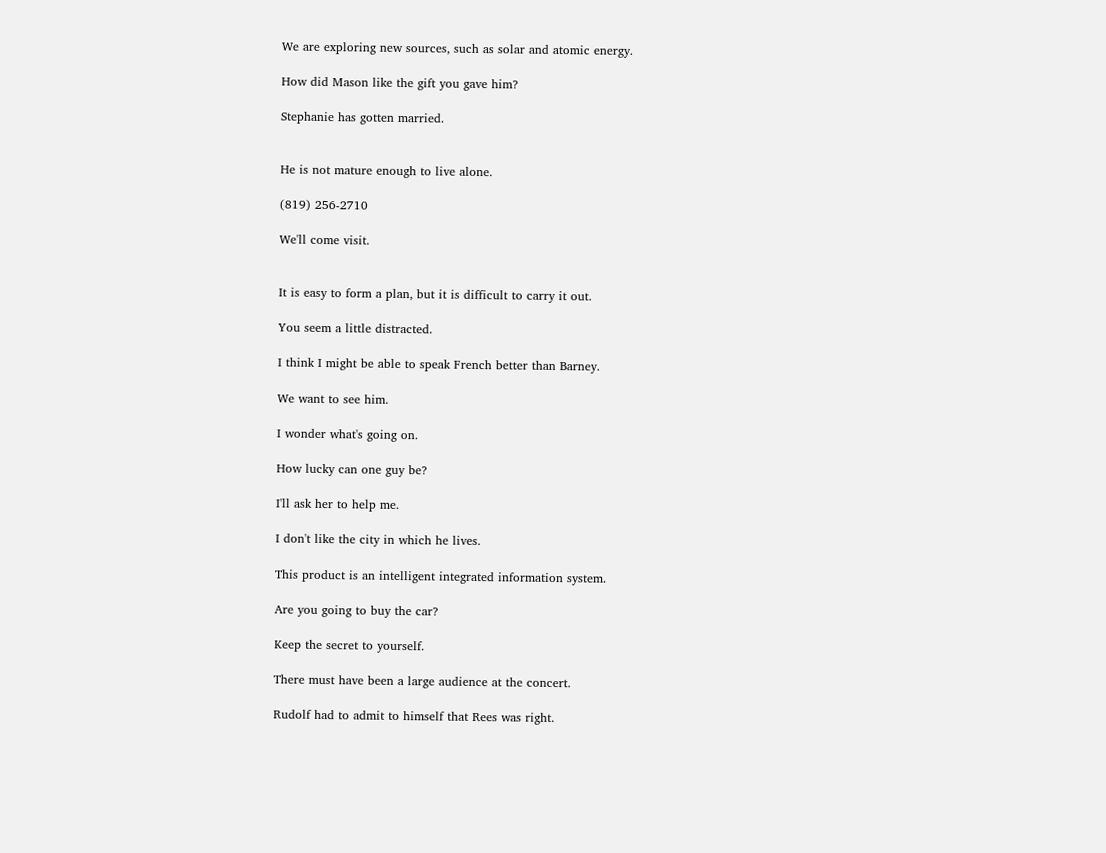We are exploring new sources, such as solar and atomic energy.

How did Mason like the gift you gave him?

Stephanie has gotten married.


He is not mature enough to live alone.

(819) 256-2710

We'll come visit.


It is easy to form a plan, but it is difficult to carry it out.

You seem a little distracted.

I think I might be able to speak French better than Barney.

We want to see him.

I wonder what's going on.

How lucky can one guy be?

I'll ask her to help me.

I don't like the city in which he lives.

This product is an intelligent integrated information system.

Are you going to buy the car?

Keep the secret to yourself.

There must have been a large audience at the concert.

Rudolf had to admit to himself that Rees was right.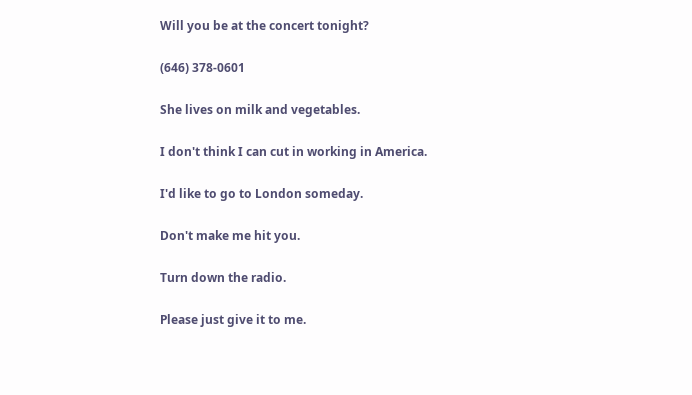Will you be at the concert tonight?

(646) 378-0601

She lives on milk and vegetables.

I don't think I can cut in working in America.

I'd like to go to London someday.

Don't make me hit you.

Turn down the radio.

Please just give it to me.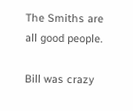The Smiths are all good people.

Bill was crazy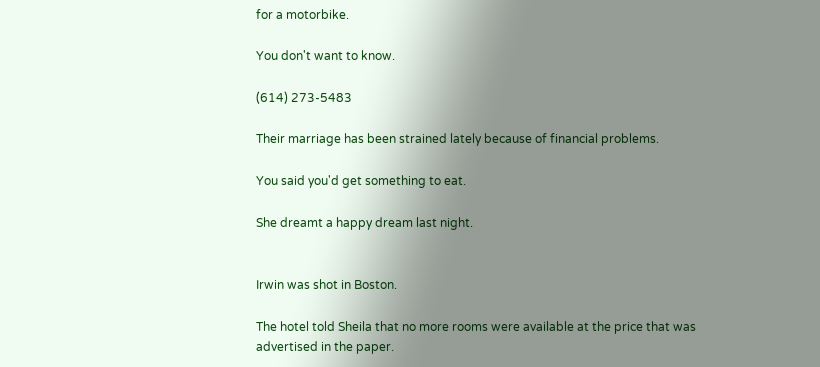for a motorbike.

You don't want to know.

(614) 273-5483

Their marriage has been strained lately because of financial problems.

You said you'd get something to eat.

She dreamt a happy dream last night.


Irwin was shot in Boston.

The hotel told Sheila that no more rooms were available at the price that was advertised in the paper.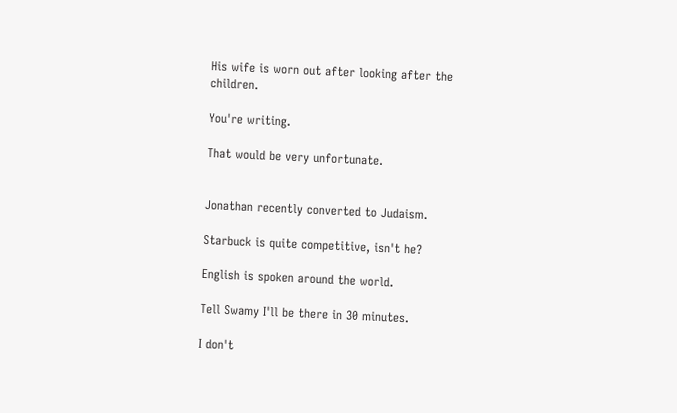His wife is worn out after looking after the children.

You're writing.

That would be very unfortunate.


Jonathan recently converted to Judaism.

Starbuck is quite competitive, isn't he?

English is spoken around the world.

Tell Swamy I'll be there in 30 minutes.

I don't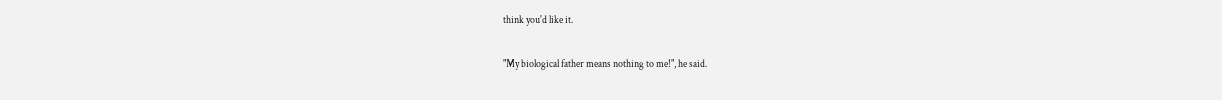think you'd like it.

"My biological father means nothing to me!", he said.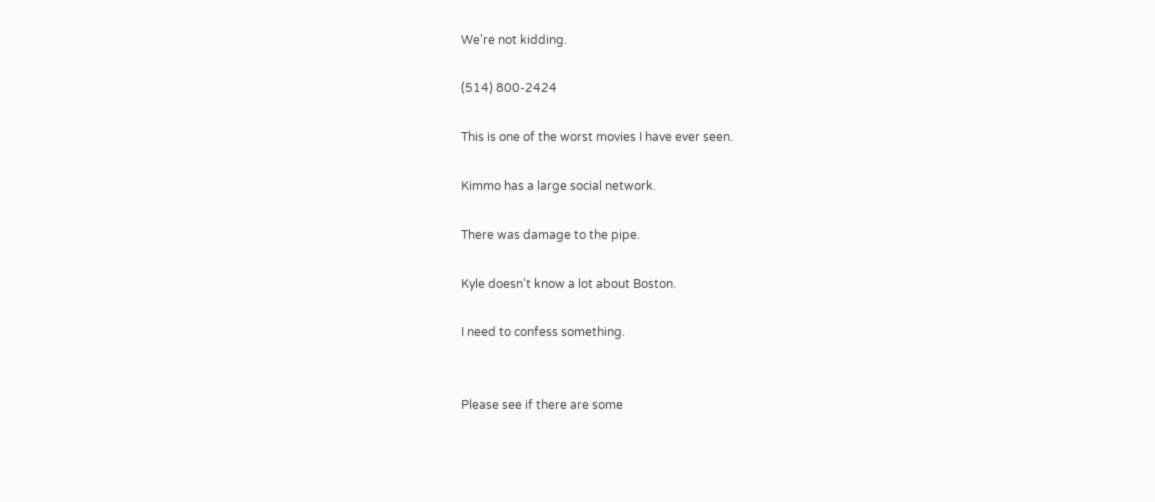We're not kidding.

(514) 800-2424

This is one of the worst movies I have ever seen.

Kimmo has a large social network.

There was damage to the pipe.

Kyle doesn't know a lot about Boston.

I need to confess something.


Please see if there are some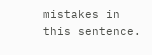mistakes in this sentence.